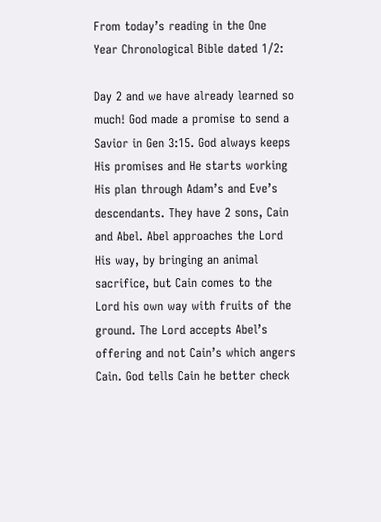From today’s reading in the One Year Chronological Bible dated 1/2:

Day 2 and we have already learned so much! God made a promise to send a Savior in Gen 3:15. God always keeps His promises and He starts working His plan through Adam’s and Eve’s descendants. They have 2 sons, Cain and Abel. Abel approaches the Lord His way, by bringing an animal sacrifice, but Cain comes to the Lord his own way with fruits of the ground. The Lord accepts Abel’s offering and not Cain’s which angers Cain. God tells Cain he better check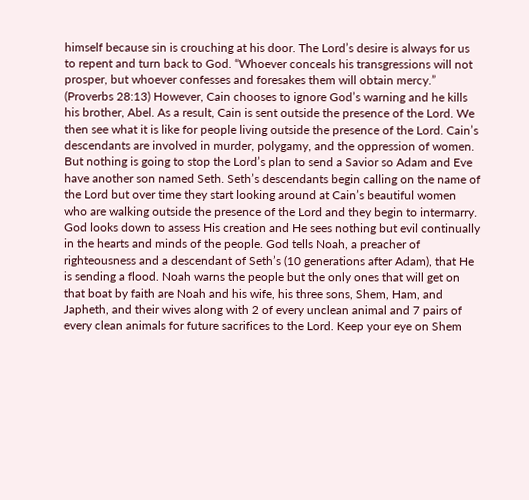himself because sin is crouching at his door. The Lord’s desire is always for us to repent and turn back to God. “Whoever conceals his transgressions will not prosper, but whoever confesses and foresakes them will obtain mercy.” (Proverbs 28:13) However, Cain chooses to ignore God’s warning and he kills his brother, Abel. As a result, Cain is sent outside the presence of the Lord. We then see what it is like for people living outside the presence of the Lord. Cain’s descendants are involved in murder, polygamy, and the oppression of women. But nothing is going to stop the Lord’s plan to send a Savior so Adam and Eve have another son named Seth. Seth’s descendants begin calling on the name of the Lord but over time they start looking around at Cain’s beautiful women who are walking outside the presence of the Lord and they begin to intermarry. God looks down to assess His creation and He sees nothing but evil continually in the hearts and minds of the people. God tells Noah, a preacher of righteousness and a descendant of Seth’s (10 generations after Adam), that He is sending a flood. Noah warns the people but the only ones that will get on that boat by faith are Noah and his wife, his three sons, Shem, Ham, and Japheth, and their wives along with 2 of every unclean animal and 7 pairs of every clean animals for future sacrifices to the Lord. Keep your eye on Shem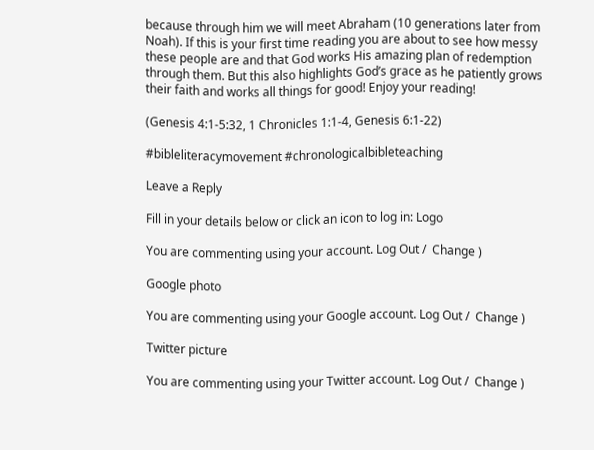because through him we will meet Abraham (10 generations later from Noah). If this is your first time reading you are about to see how messy these people are and that God works His amazing plan of redemption through them. But this also highlights God’s grace as he patiently grows their faith and works all things for good! Enjoy your reading!

(Genesis 4:1-5:32, 1 Chronicles 1:1-4, Genesis 6:1-22)

#bibleliteracymovement #chronologicalbibleteaching

Leave a Reply

Fill in your details below or click an icon to log in: Logo

You are commenting using your account. Log Out /  Change )

Google photo

You are commenting using your Google account. Log Out /  Change )

Twitter picture

You are commenting using your Twitter account. Log Out /  Change )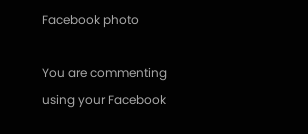Facebook photo

You are commenting using your Facebook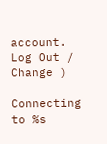account. Log Out /  Change )

Connecting to %s